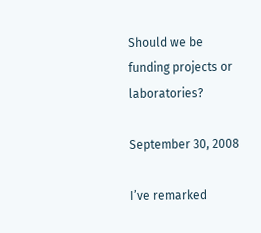Should we be funding projects or laboratories?

September 30, 2008

I’ve remarked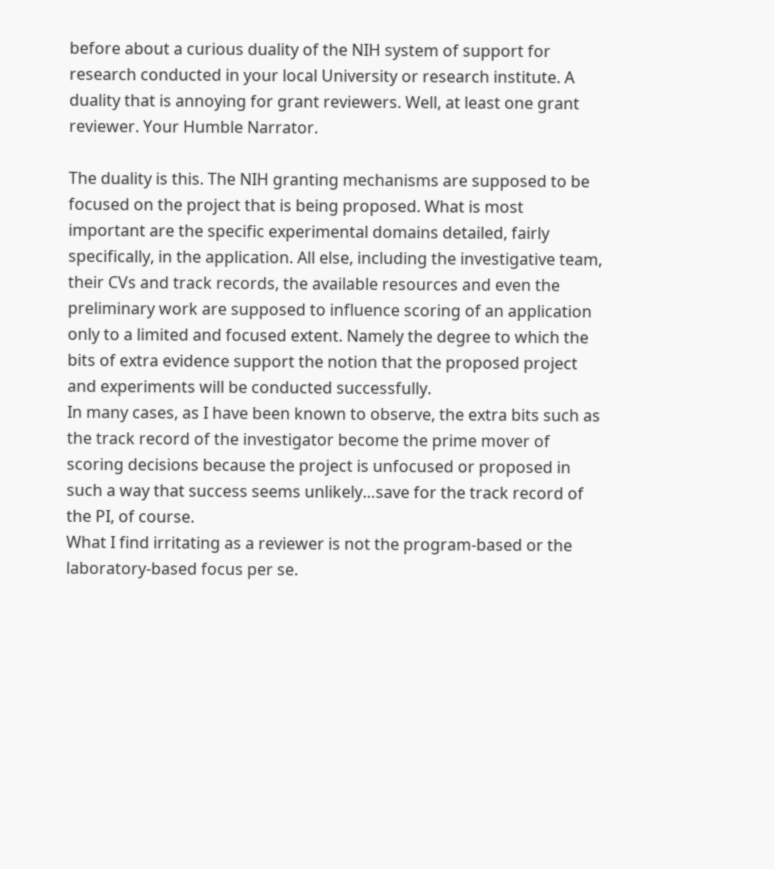before about a curious duality of the NIH system of support for research conducted in your local University or research institute. A duality that is annoying for grant reviewers. Well, at least one grant reviewer. Your Humble Narrator.

The duality is this. The NIH granting mechanisms are supposed to be focused on the project that is being proposed. What is most important are the specific experimental domains detailed, fairly specifically, in the application. All else, including the investigative team, their CVs and track records, the available resources and even the preliminary work are supposed to influence scoring of an application only to a limited and focused extent. Namely the degree to which the bits of extra evidence support the notion that the proposed project and experiments will be conducted successfully.
In many cases, as I have been known to observe, the extra bits such as the track record of the investigator become the prime mover of scoring decisions because the project is unfocused or proposed in such a way that success seems unlikely…save for the track record of the PI, of course.
What I find irritating as a reviewer is not the program-based or the laboratory-based focus per se.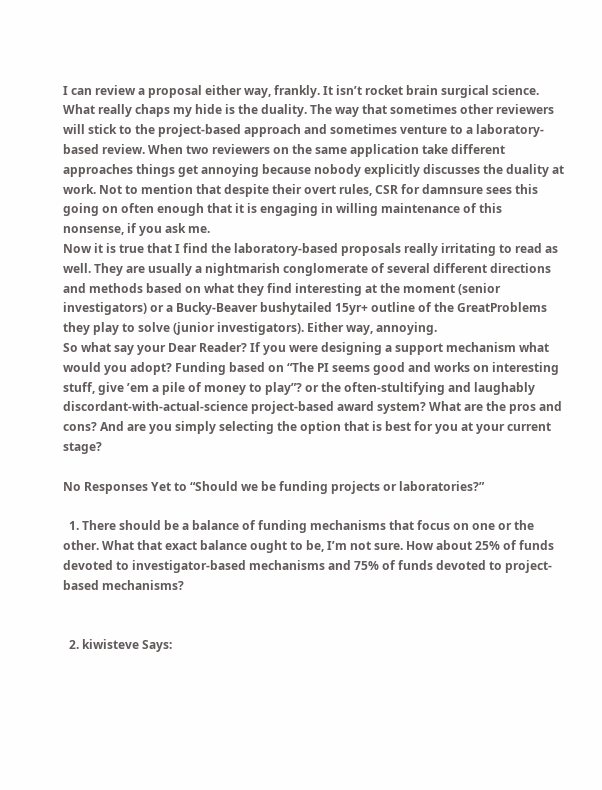I can review a proposal either way, frankly. It isn’t rocket brain surgical science. What really chaps my hide is the duality. The way that sometimes other reviewers will stick to the project-based approach and sometimes venture to a laboratory-based review. When two reviewers on the same application take different approaches things get annoying because nobody explicitly discusses the duality at work. Not to mention that despite their overt rules, CSR for damnsure sees this going on often enough that it is engaging in willing maintenance of this nonsense, if you ask me.
Now it is true that I find the laboratory-based proposals really irritating to read as well. They are usually a nightmarish conglomerate of several different directions and methods based on what they find interesting at the moment (senior investigators) or a Bucky-Beaver bushytailed 15yr+ outline of the GreatProblems they play to solve (junior investigators). Either way, annoying.
So what say your Dear Reader? If you were designing a support mechanism what would you adopt? Funding based on “The PI seems good and works on interesting stuff, give ’em a pile of money to play”? or the often-stultifying and laughably discordant-with-actual-science project-based award system? What are the pros and cons? And are you simply selecting the option that is best for you at your current stage?

No Responses Yet to “Should we be funding projects or laboratories?”

  1. There should be a balance of funding mechanisms that focus on one or the other. What that exact balance ought to be, I’m not sure. How about 25% of funds devoted to investigator-based mechanisms and 75% of funds devoted to project-based mechanisms?


  2. kiwisteve Says: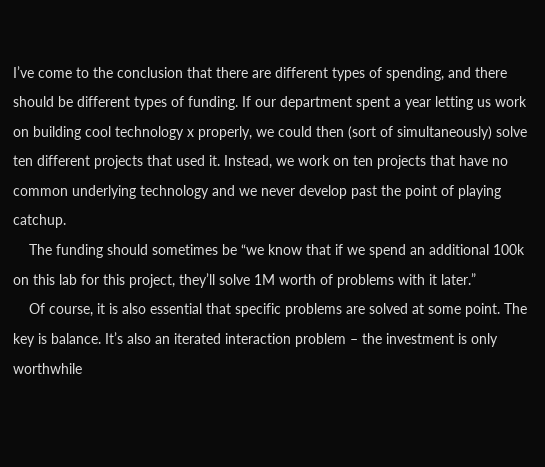I’ve come to the conclusion that there are different types of spending, and there should be different types of funding. If our department spent a year letting us work on building cool technology x properly, we could then (sort of simultaneously) solve ten different projects that used it. Instead, we work on ten projects that have no common underlying technology and we never develop past the point of playing catchup.
    The funding should sometimes be “we know that if we spend an additional 100k on this lab for this project, they’ll solve 1M worth of problems with it later.”
    Of course, it is also essential that specific problems are solved at some point. The key is balance. It’s also an iterated interaction problem – the investment is only worthwhile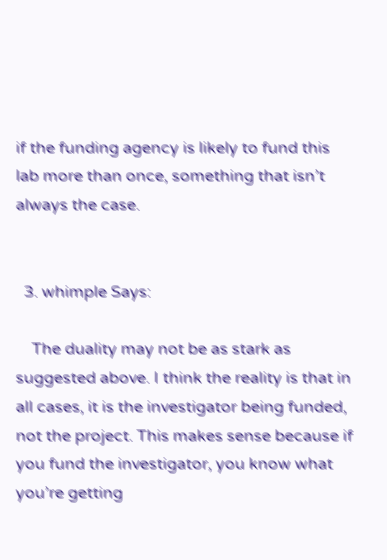if the funding agency is likely to fund this lab more than once, something that isn’t always the case.


  3. whimple Says:

    The duality may not be as stark as suggested above. I think the reality is that in all cases, it is the investigator being funded, not the project. This makes sense because if you fund the investigator, you know what you’re getting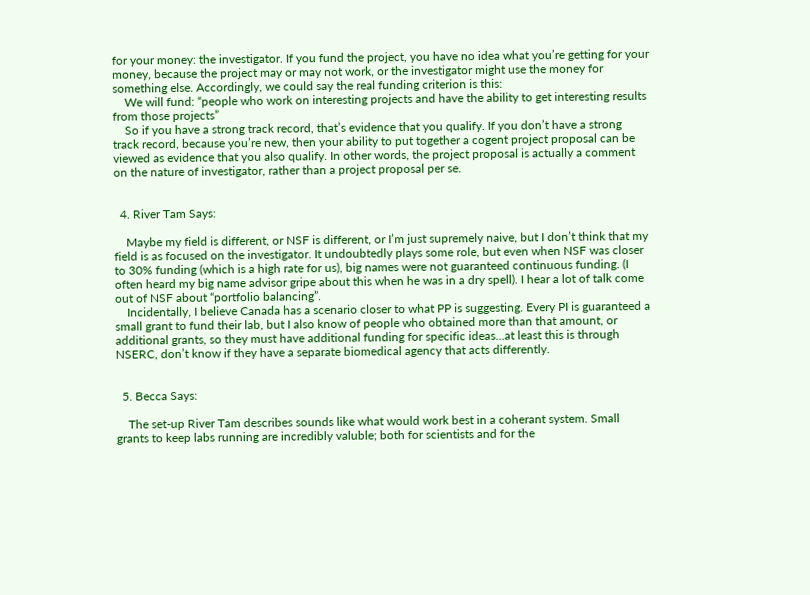for your money: the investigator. If you fund the project, you have no idea what you’re getting for your money, because the project may or may not work, or the investigator might use the money for something else. Accordingly, we could say the real funding criterion is this:
    We will fund: “people who work on interesting projects and have the ability to get interesting results from those projects”
    So if you have a strong track record, that’s evidence that you qualify. If you don’t have a strong track record, because you’re new, then your ability to put together a cogent project proposal can be viewed as evidence that you also qualify. In other words, the project proposal is actually a comment on the nature of investigator, rather than a project proposal per se.


  4. River Tam Says:

    Maybe my field is different, or NSF is different, or I’m just supremely naive, but I don’t think that my field is as focused on the investigator. It undoubtedly plays some role, but even when NSF was closer to 30% funding (which is a high rate for us), big names were not guaranteed continuous funding. (I often heard my big name advisor gripe about this when he was in a dry spell). I hear a lot of talk come out of NSF about “portfolio balancing”.
    Incidentally, I believe Canada has a scenario closer to what PP is suggesting. Every PI is guaranteed a small grant to fund their lab, but I also know of people who obtained more than that amount, or additional grants, so they must have additional funding for specific ideas…at least this is through NSERC, don’t know if they have a separate biomedical agency that acts differently.


  5. Becca Says:

    The set-up River Tam describes sounds like what would work best in a coherant system. Small grants to keep labs running are incredibly valuble; both for scientists and for the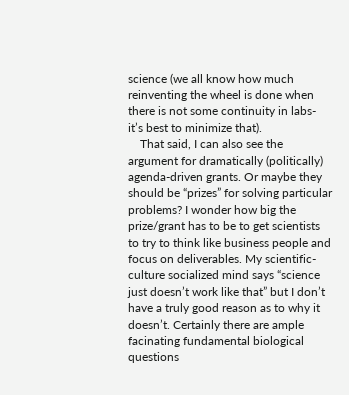science (we all know how much reinventing the wheel is done when there is not some continuity in labs- it’s best to minimize that).
    That said, I can also see the argument for dramatically (politically) agenda-driven grants. Or maybe they should be “prizes” for solving particular problems? I wonder how big the prize/grant has to be to get scientists to try to think like business people and focus on deliverables. My scientific-culture socialized mind says “science just doesn’t work like that” but I don’t have a truly good reason as to why it doesn’t. Certainly there are ample facinating fundamental biological questions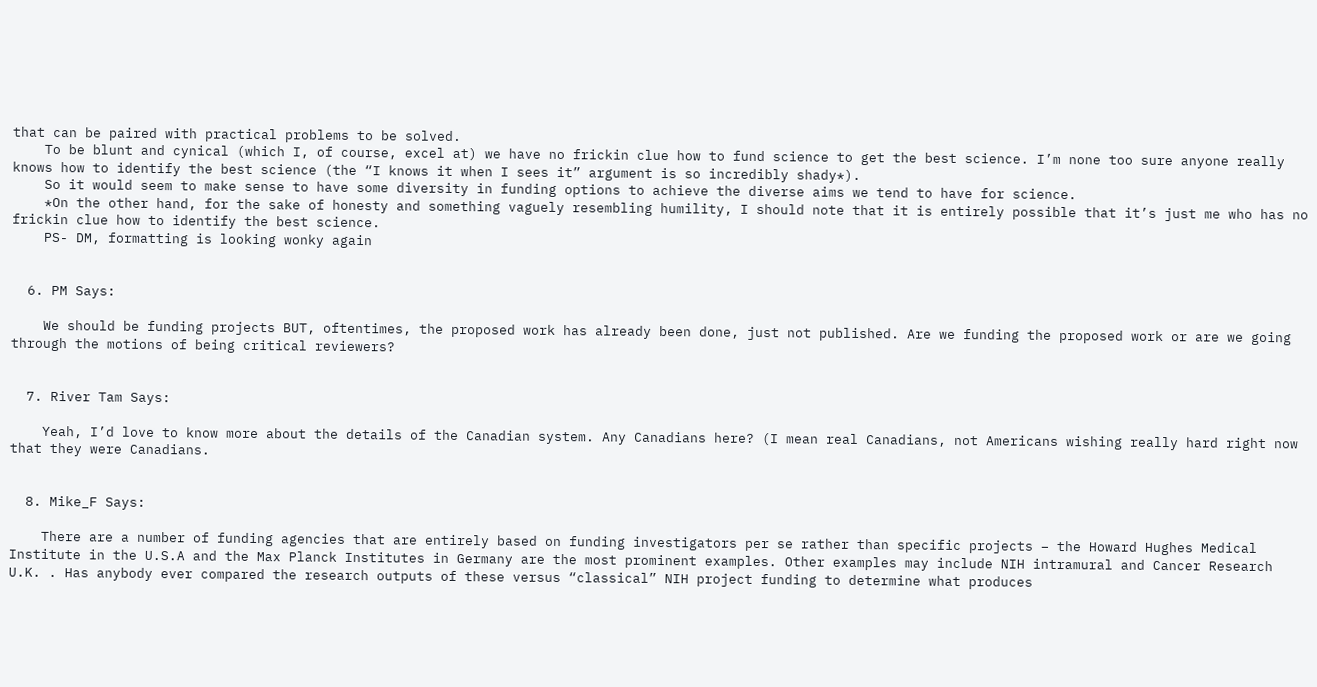that can be paired with practical problems to be solved.
    To be blunt and cynical (which I, of course, excel at) we have no frickin clue how to fund science to get the best science. I’m none too sure anyone really knows how to identify the best science (the “I knows it when I sees it” argument is so incredibly shady*).
    So it would seem to make sense to have some diversity in funding options to achieve the diverse aims we tend to have for science.
    *On the other hand, for the sake of honesty and something vaguely resembling humility, I should note that it is entirely possible that it’s just me who has no frickin clue how to identify the best science.
    PS- DM, formatting is looking wonky again


  6. PM Says:

    We should be funding projects BUT, oftentimes, the proposed work has already been done, just not published. Are we funding the proposed work or are we going through the motions of being critical reviewers?


  7. River Tam Says:

    Yeah, I’d love to know more about the details of the Canadian system. Any Canadians here? (I mean real Canadians, not Americans wishing really hard right now that they were Canadians.


  8. Mike_F Says:

    There are a number of funding agencies that are entirely based on funding investigators per se rather than specific projects – the Howard Hughes Medical Institute in the U.S.A and the Max Planck Institutes in Germany are the most prominent examples. Other examples may include NIH intramural and Cancer Research U.K. . Has anybody ever compared the research outputs of these versus “classical” NIH project funding to determine what produces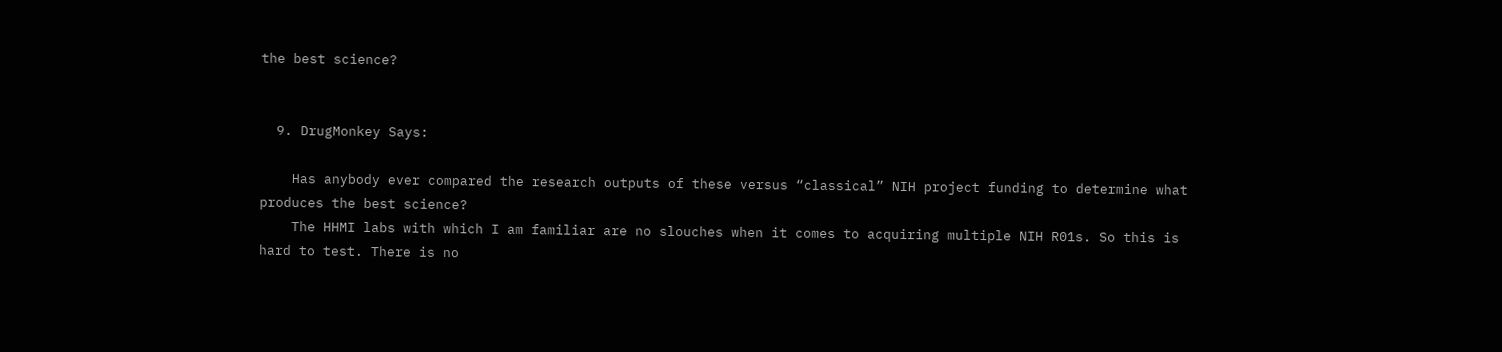the best science?


  9. DrugMonkey Says:

    Has anybody ever compared the research outputs of these versus “classical” NIH project funding to determine what produces the best science?
    The HHMI labs with which I am familiar are no slouches when it comes to acquiring multiple NIH R01s. So this is hard to test. There is no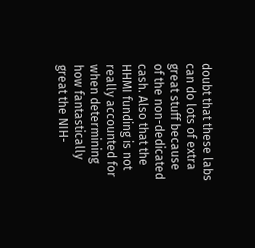doubt that these labs can do lots of extra great stuff because of the non-dedicated cash. Also that the HHMI funding is not really accounted for when determining how fantastically great the NIH-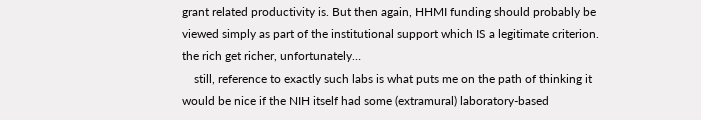grant related productivity is. But then again, HHMI funding should probably be viewed simply as part of the institutional support which IS a legitimate criterion. the rich get richer, unfortunately…
    still, reference to exactly such labs is what puts me on the path of thinking it would be nice if the NIH itself had some (extramural) laboratory-based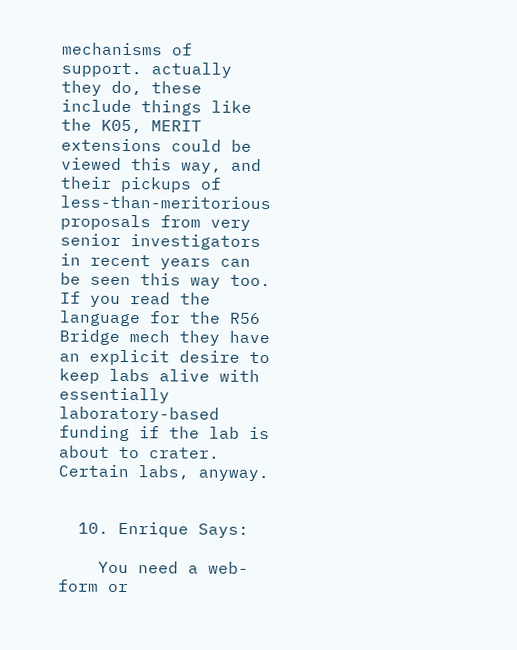mechanisms of support. actually they do, these include things like the K05, MERIT extensions could be viewed this way, and their pickups of less-than-meritorious proposals from very senior investigators in recent years can be seen this way too. If you read the language for the R56 Bridge mech they have an explicit desire to keep labs alive with essentially laboratory-based funding if the lab is about to crater. Certain labs, anyway.


  10. Enrique Says:

    You need a web-form or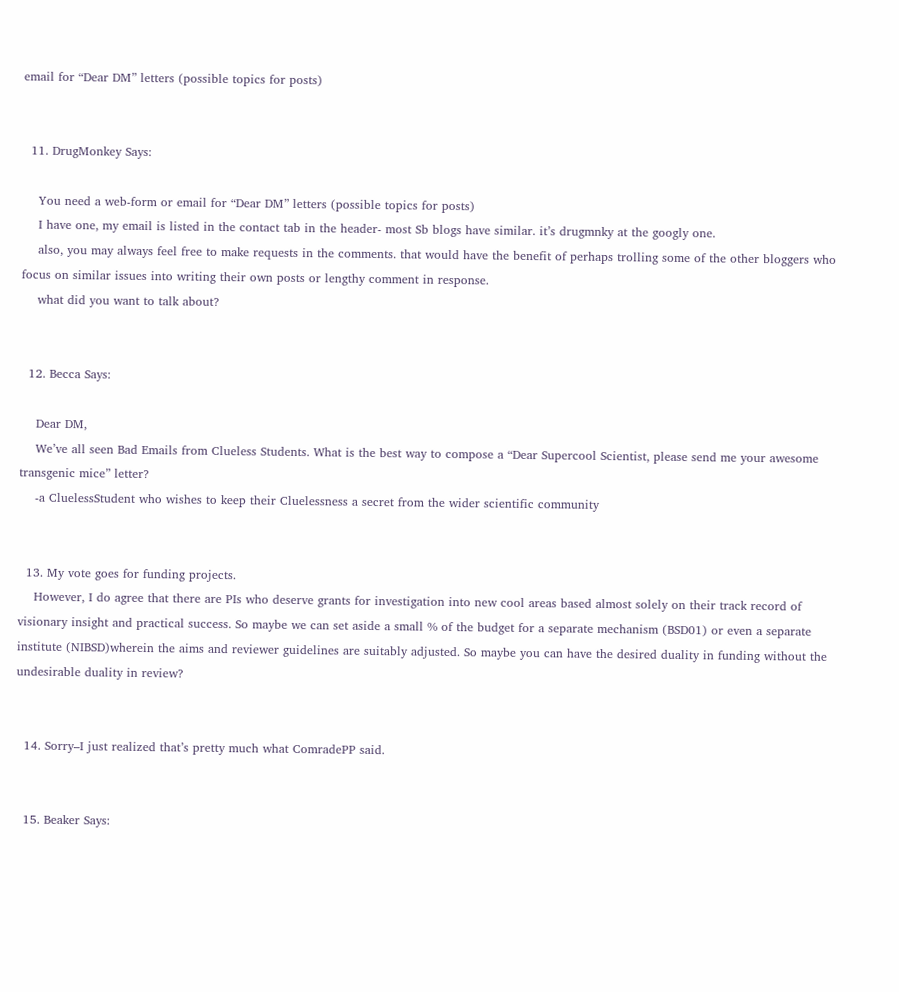email for “Dear DM” letters (possible topics for posts)


  11. DrugMonkey Says:

    You need a web-form or email for “Dear DM” letters (possible topics for posts)
    I have one, my email is listed in the contact tab in the header- most Sb blogs have similar. it’s drugmnky at the googly one.
    also, you may always feel free to make requests in the comments. that would have the benefit of perhaps trolling some of the other bloggers who focus on similar issues into writing their own posts or lengthy comment in response.
    what did you want to talk about?


  12. Becca Says:

    Dear DM,
    We’ve all seen Bad Emails from Clueless Students. What is the best way to compose a “Dear Supercool Scientist, please send me your awesome transgenic mice” letter?
    -a CluelessStudent who wishes to keep their Cluelessness a secret from the wider scientific community


  13. My vote goes for funding projects.
    However, I do agree that there are PIs who deserve grants for investigation into new cool areas based almost solely on their track record of visionary insight and practical success. So maybe we can set aside a small % of the budget for a separate mechanism (BSD01) or even a separate institute (NIBSD)wherein the aims and reviewer guidelines are suitably adjusted. So maybe you can have the desired duality in funding without the undesirable duality in review?


  14. Sorry–I just realized that’s pretty much what ComradePP said.


  15. Beaker Says: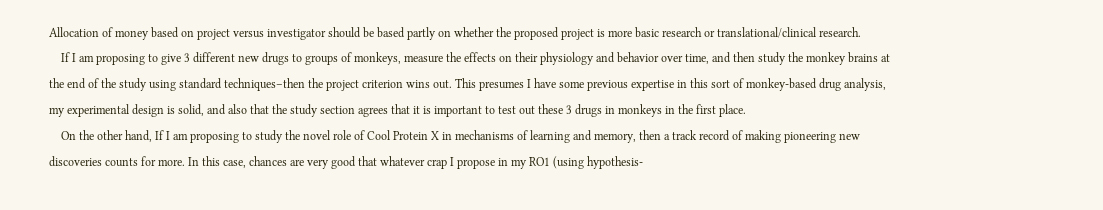Allocation of money based on project versus investigator should be based partly on whether the proposed project is more basic research or translational/clinical research.
    If I am proposing to give 3 different new drugs to groups of monkeys, measure the effects on their physiology and behavior over time, and then study the monkey brains at the end of the study using standard techniques–then the project criterion wins out. This presumes I have some previous expertise in this sort of monkey-based drug analysis, my experimental design is solid, and also that the study section agrees that it is important to test out these 3 drugs in monkeys in the first place.
    On the other hand, If I am proposing to study the novel role of Cool Protein X in mechanisms of learning and memory, then a track record of making pioneering new discoveries counts for more. In this case, chances are very good that whatever crap I propose in my RO1 (using hypothesis-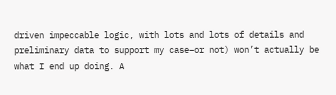driven impeccable logic, with lots and lots of details and preliminary data to support my case–or not) won’t actually be what I end up doing. A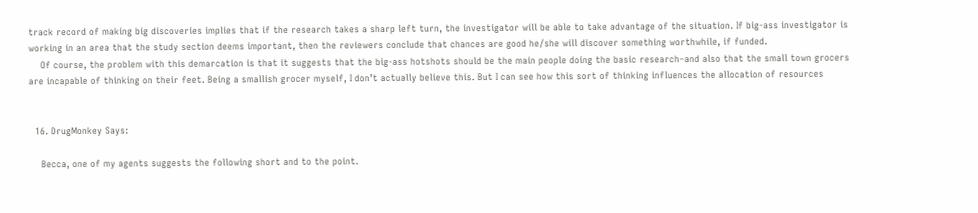track record of making big discoveries implies that if the research takes a sharp left turn, the investigator will be able to take advantage of the situation. If big-ass investigator is working in an area that the study section deems important, then the reviewers conclude that chances are good he/she will discover something worthwhile, if funded.
    Of course, the problem with this demarcation is that it suggests that the big-ass hotshots should be the main people doing the basic research–and also that the small town grocers are incapable of thinking on their feet. Being a smallish grocer myself, I don’t actually believe this. But I can see how this sort of thinking influences the allocation of resources


  16. DrugMonkey Says:

    Becca, one of my agents suggests the following short and to the point.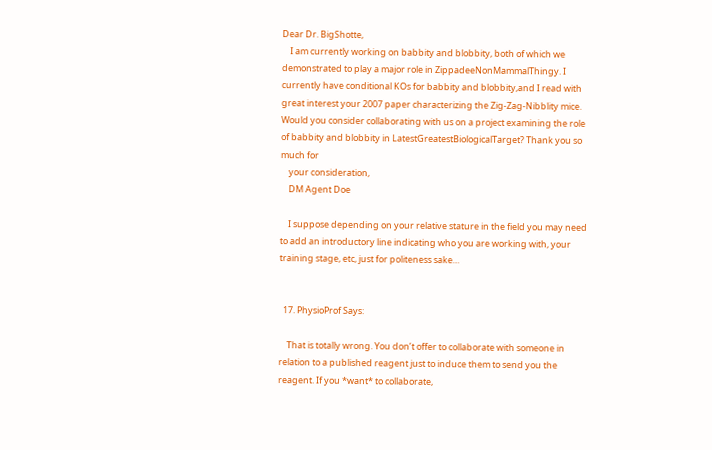Dear Dr. BigShotte,
    I am currently working on babbity and blobbity, both of which we demonstrated to play a major role in ZippadeeNonMammalThingy. I currently have conditional KOs for babbity and blobbity,and I read with great interest your 2007 paper characterizing the Zig-Zag-Nibblity mice. Would you consider collaborating with us on a project examining the role of babbity and blobbity in LatestGreatestBiologicalTarget? Thank you so much for
    your consideration,
    DM Agent Doe

    I suppose depending on your relative stature in the field you may need to add an introductory line indicating who you are working with, your training stage, etc, just for politeness sake…


  17. PhysioProf Says:

    That is totally wrong. You don’t offer to collaborate with someone in relation to a published reagent just to induce them to send you the reagent. If you *want* to collaborate,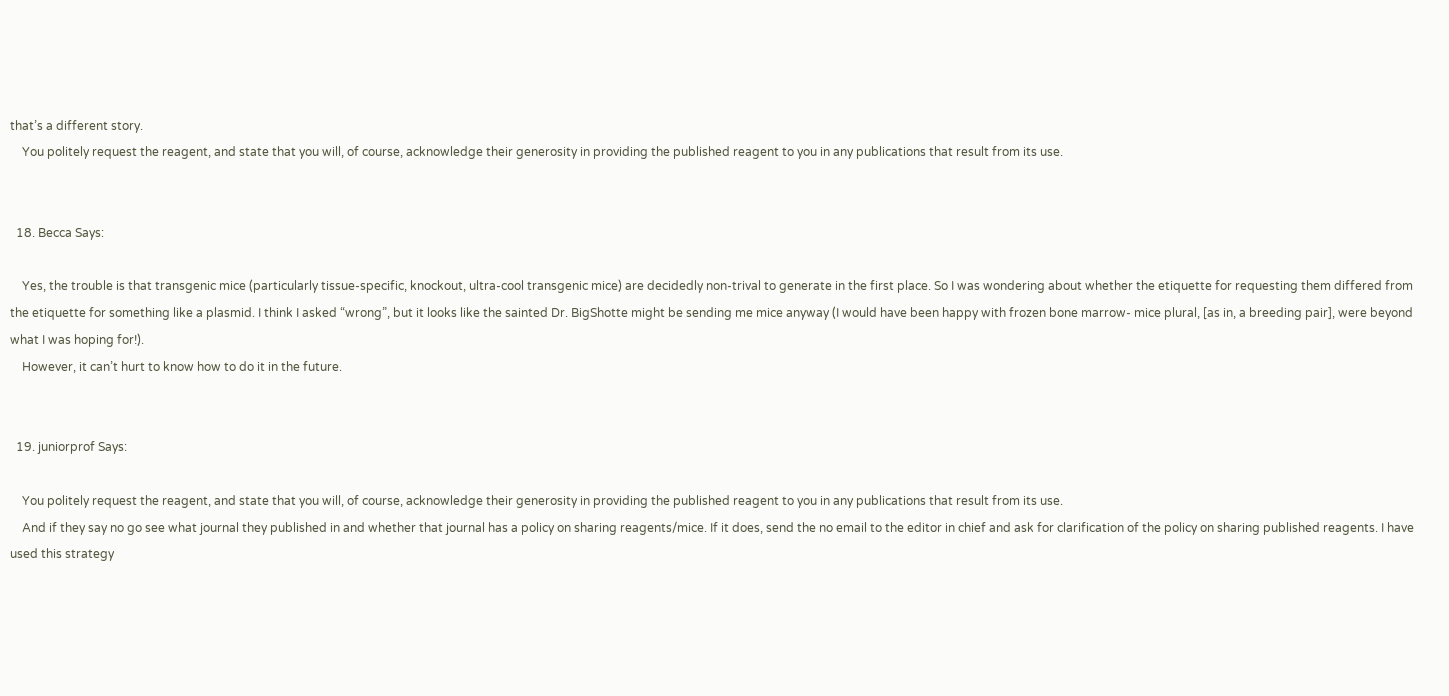that’s a different story.
    You politely request the reagent, and state that you will, of course, acknowledge their generosity in providing the published reagent to you in any publications that result from its use.


  18. Becca Says:

    Yes, the trouble is that transgenic mice (particularly tissue-specific, knockout, ultra-cool transgenic mice) are decidedly non-trival to generate in the first place. So I was wondering about whether the etiquette for requesting them differed from the etiquette for something like a plasmid. I think I asked “wrong”, but it looks like the sainted Dr. BigShotte might be sending me mice anyway (I would have been happy with frozen bone marrow- mice plural, [as in, a breeding pair], were beyond what I was hoping for!).
    However, it can’t hurt to know how to do it in the future.


  19. juniorprof Says:

    You politely request the reagent, and state that you will, of course, acknowledge their generosity in providing the published reagent to you in any publications that result from its use.
    And if they say no go see what journal they published in and whether that journal has a policy on sharing reagents/mice. If it does, send the no email to the editor in chief and ask for clarification of the policy on sharing published reagents. I have used this strategy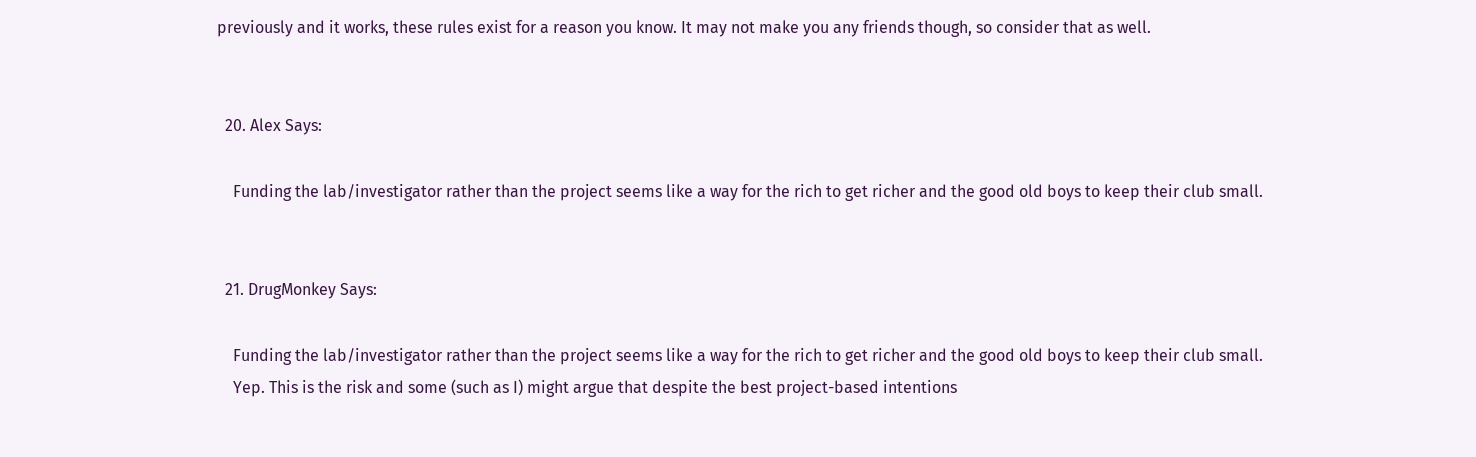previously and it works, these rules exist for a reason you know. It may not make you any friends though, so consider that as well.


  20. Alex Says:

    Funding the lab/investigator rather than the project seems like a way for the rich to get richer and the good old boys to keep their club small.


  21. DrugMonkey Says:

    Funding the lab/investigator rather than the project seems like a way for the rich to get richer and the good old boys to keep their club small.
    Yep. This is the risk and some (such as I) might argue that despite the best project-based intentions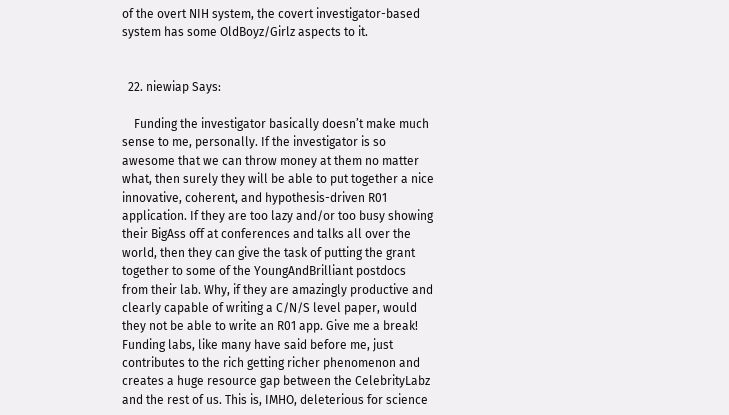of the overt NIH system, the covert investigator-based system has some OldBoyz/Girlz aspects to it.


  22. niewiap Says:

    Funding the investigator basically doesn’t make much sense to me, personally. If the investigator is so awesome that we can throw money at them no matter what, then surely they will be able to put together a nice innovative, coherent, and hypothesis-driven R01 application. If they are too lazy and/or too busy showing their BigAss off at conferences and talks all over the world, then they can give the task of putting the grant together to some of the YoungAndBrilliant postdocs from their lab. Why, if they are amazingly productive and clearly capable of writing a C/N/S level paper, would they not be able to write an R01 app. Give me a break! Funding labs, like many have said before me, just contributes to the rich getting richer phenomenon and creates a huge resource gap between the CelebrityLabz and the rest of us. This is, IMHO, deleterious for science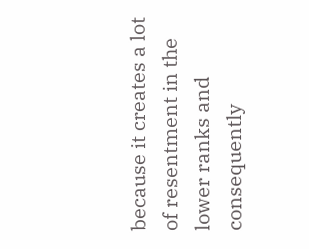because it creates a lot of resentment in the lower ranks and consequently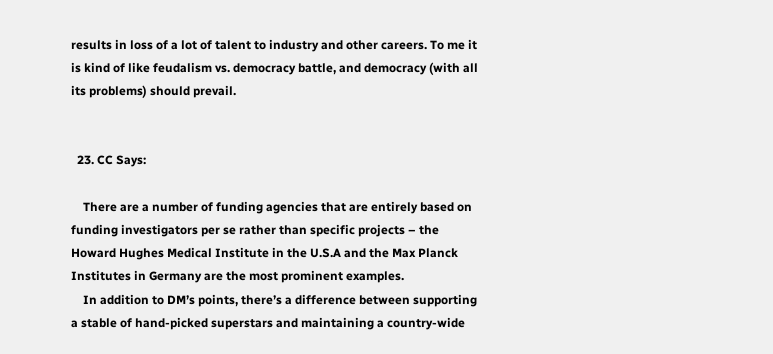results in loss of a lot of talent to industry and other careers. To me it is kind of like feudalism vs. democracy battle, and democracy (with all its problems) should prevail.


  23. CC Says:

    There are a number of funding agencies that are entirely based on funding investigators per se rather than specific projects – the Howard Hughes Medical Institute in the U.S.A and the Max Planck Institutes in Germany are the most prominent examples.
    In addition to DM’s points, there’s a difference between supporting a stable of hand-picked superstars and maintaining a country-wide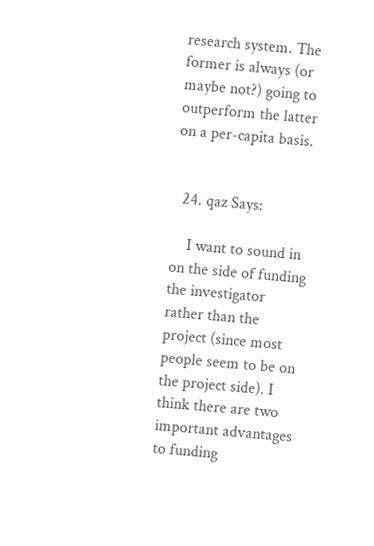research system. The former is always (or maybe not?) going to outperform the latter on a per-capita basis.


  24. qaz Says:

    I want to sound in on the side of funding the investigator rather than the project (since most people seem to be on the project side). I think there are two important advantages to funding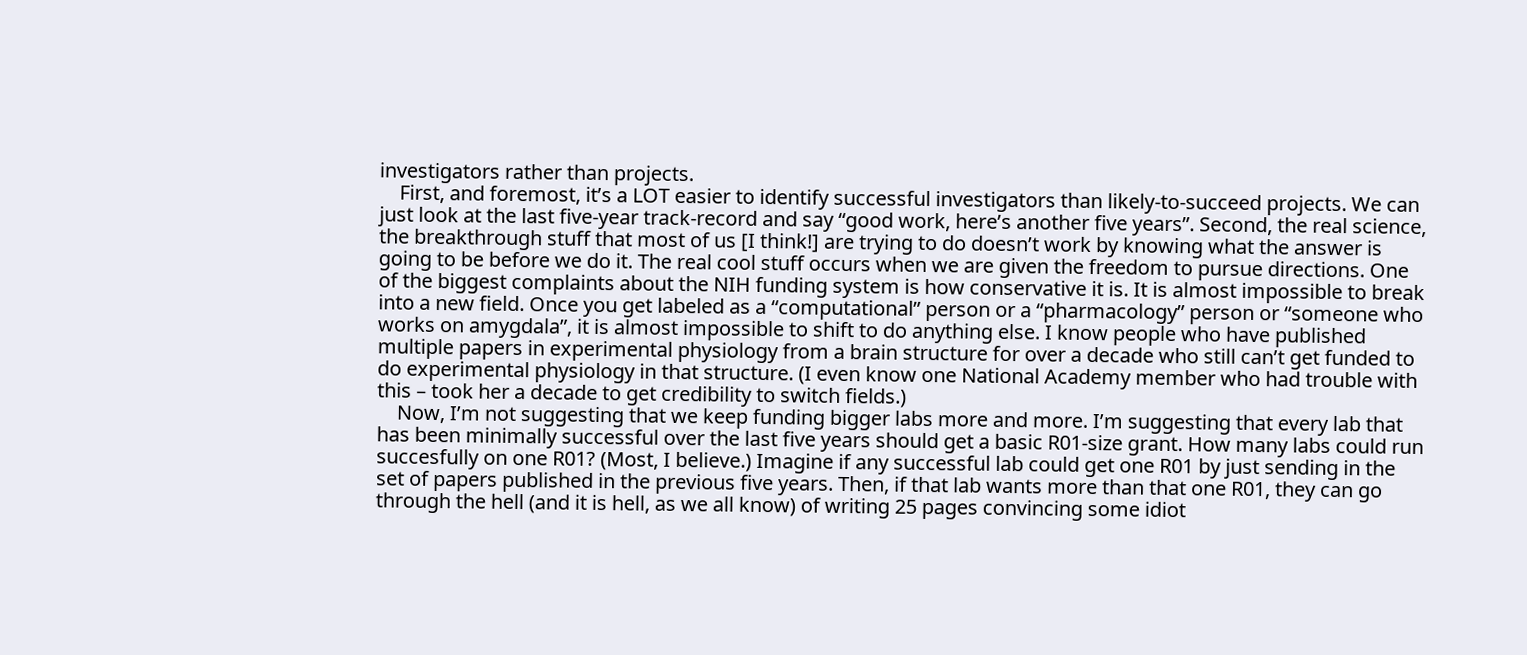investigators rather than projects.
    First, and foremost, it’s a LOT easier to identify successful investigators than likely-to-succeed projects. We can just look at the last five-year track-record and say “good work, here’s another five years”. Second, the real science, the breakthrough stuff that most of us [I think!] are trying to do doesn’t work by knowing what the answer is going to be before we do it. The real cool stuff occurs when we are given the freedom to pursue directions. One of the biggest complaints about the NIH funding system is how conservative it is. It is almost impossible to break into a new field. Once you get labeled as a “computational” person or a “pharmacology” person or “someone who works on amygdala”, it is almost impossible to shift to do anything else. I know people who have published multiple papers in experimental physiology from a brain structure for over a decade who still can’t get funded to do experimental physiology in that structure. (I even know one National Academy member who had trouble with this – took her a decade to get credibility to switch fields.)
    Now, I’m not suggesting that we keep funding bigger labs more and more. I’m suggesting that every lab that has been minimally successful over the last five years should get a basic R01-size grant. How many labs could run succesfully on one R01? (Most, I believe.) Imagine if any successful lab could get one R01 by just sending in the set of papers published in the previous five years. Then, if that lab wants more than that one R01, they can go through the hell (and it is hell, as we all know) of writing 25 pages convincing some idiot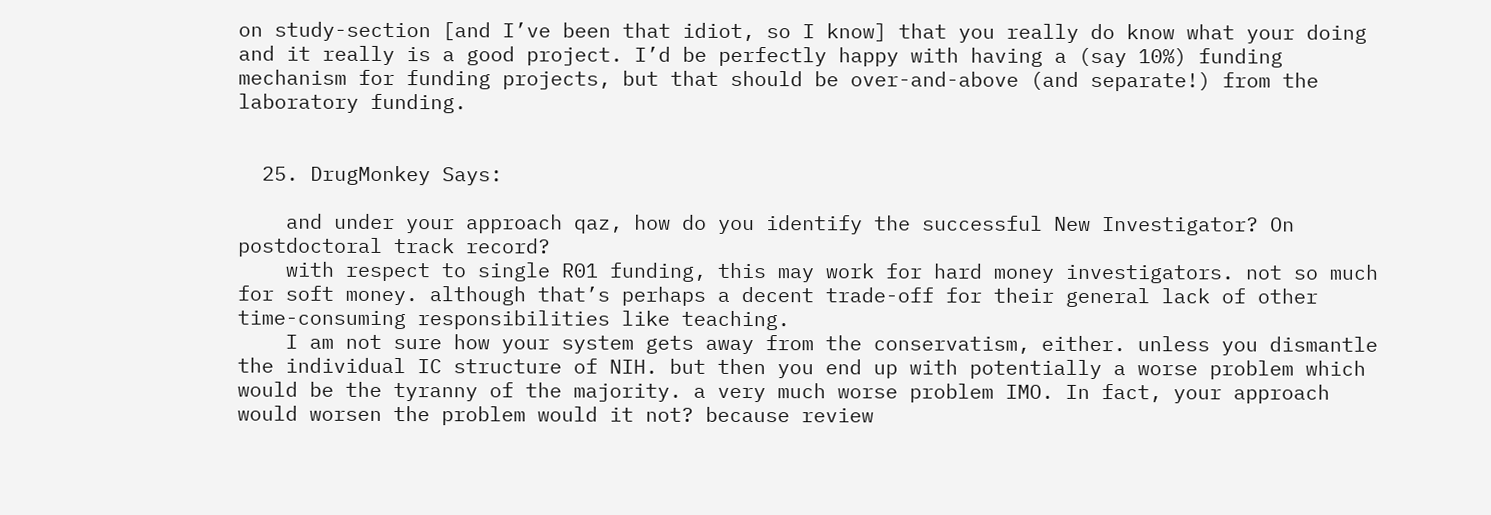on study-section [and I’ve been that idiot, so I know] that you really do know what your doing and it really is a good project. I’d be perfectly happy with having a (say 10%) funding mechanism for funding projects, but that should be over-and-above (and separate!) from the laboratory funding.


  25. DrugMonkey Says:

    and under your approach qaz, how do you identify the successful New Investigator? On postdoctoral track record?
    with respect to single R01 funding, this may work for hard money investigators. not so much for soft money. although that’s perhaps a decent trade-off for their general lack of other time-consuming responsibilities like teaching.
    I am not sure how your system gets away from the conservatism, either. unless you dismantle the individual IC structure of NIH. but then you end up with potentially a worse problem which would be the tyranny of the majority. a very much worse problem IMO. In fact, your approach would worsen the problem would it not? because review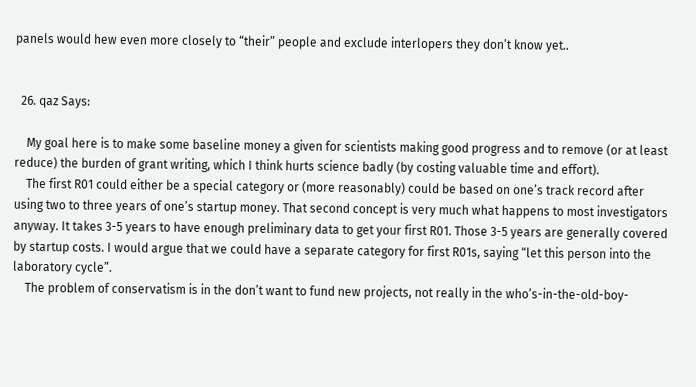panels would hew even more closely to “their” people and exclude interlopers they don’t know yet..


  26. qaz Says:

    My goal here is to make some baseline money a given for scientists making good progress and to remove (or at least reduce) the burden of grant writing, which I think hurts science badly (by costing valuable time and effort).
    The first R01 could either be a special category or (more reasonably) could be based on one’s track record after using two to three years of one’s startup money. That second concept is very much what happens to most investigators anyway. It takes 3-5 years to have enough preliminary data to get your first R01. Those 3-5 years are generally covered by startup costs. I would argue that we could have a separate category for first R01s, saying “let this person into the laboratory cycle”.
    The problem of conservatism is in the don’t want to fund new projects, not really in the who’s-in-the-old-boy-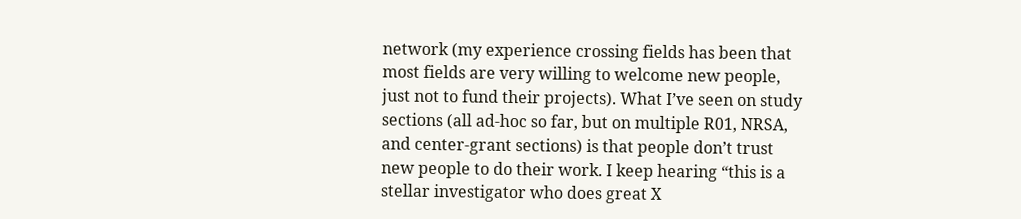network (my experience crossing fields has been that most fields are very willing to welcome new people, just not to fund their projects). What I’ve seen on study sections (all ad-hoc so far, but on multiple R01, NRSA, and center-grant sections) is that people don’t trust new people to do their work. I keep hearing “this is a stellar investigator who does great X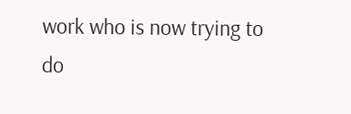work who is now trying to do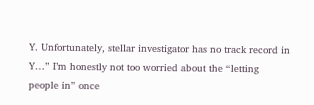Y. Unfortunately, stellar investigator has no track record in Y…” I’m honestly not too worried about the “letting people in” once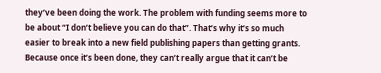they’ve been doing the work. The problem with funding seems more to be about “I don’t believe you can do that”. That’s why it’s so much easier to break into a new field publishing papers than getting grants. Because once it’s been done, they can’t really argue that it can’t be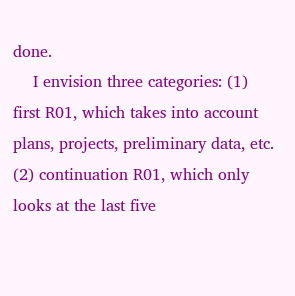done.
    I envision three categories: (1) first R01, which takes into account plans, projects, preliminary data, etc. (2) continuation R01, which only looks at the last five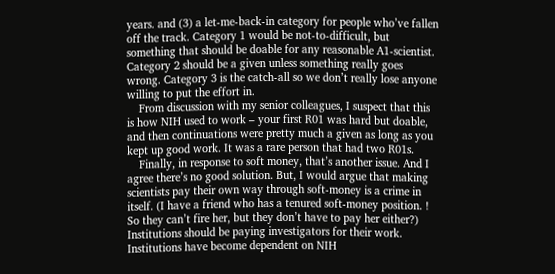years. and (3) a let-me-back-in category for people who’ve fallen off the track. Category 1 would be not-to-difficult, but something that should be doable for any reasonable A1-scientist. Category 2 should be a given unless something really goes wrong. Category 3 is the catch-all so we don’t really lose anyone willing to put the effort in.
    From discussion with my senior colleagues, I suspect that this is how NIH used to work – your first R01 was hard but doable, and then continuations were pretty much a given as long as you kept up good work. It was a rare person that had two R01s.
    Finally, in response to soft money, that’s another issue. And I agree there’s no good solution. But, I would argue that making scientists pay their own way through soft-money is a crime in itself. (I have a friend who has a tenured soft-money position. ! So they can’t fire her, but they don’t have to pay her either?) Institutions should be paying investigators for their work. Institutions have become dependent on NIH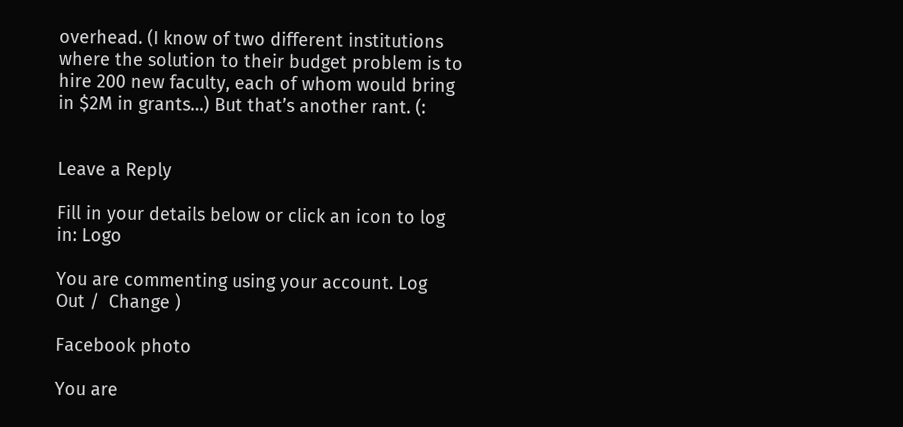overhead. (I know of two different institutions where the solution to their budget problem is to hire 200 new faculty, each of whom would bring in $2M in grants…) But that’s another rant. (:


Leave a Reply

Fill in your details below or click an icon to log in: Logo

You are commenting using your account. Log Out /  Change )

Facebook photo

You are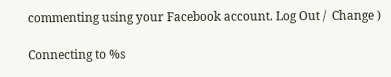commenting using your Facebook account. Log Out /  Change )

Connecting to %s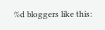%d bloggers like this: